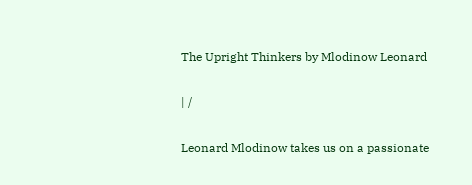The Upright Thinkers by Mlodinow Leonard

| /

Leonard Mlodinow takes us on a passionate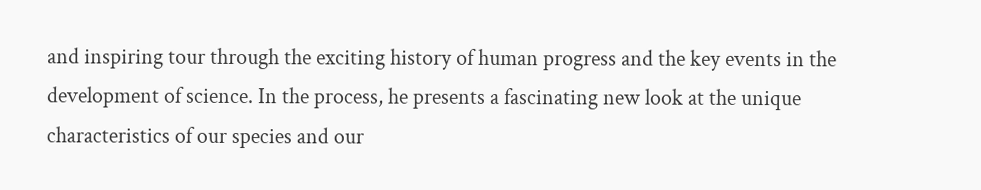and inspiring tour through the exciting history of human progress and the key events in the development of science. In the process, he presents a fascinating new look at the unique characteristics of our species and our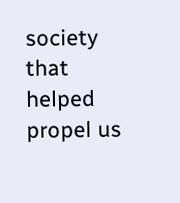society that helped propel us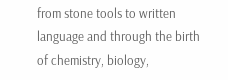from stone tools to written language and through the birth of chemistry, biology,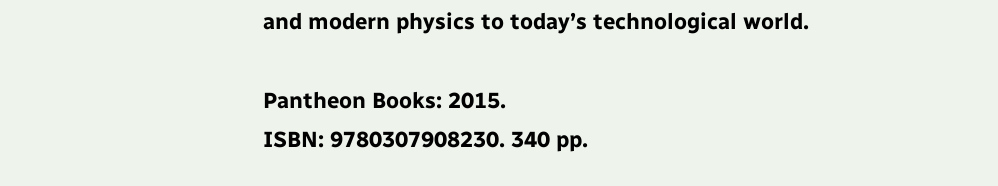and modern physics to today’s technological world.

Pantheon Books: 2015.
ISBN: 9780307908230. 340 pp.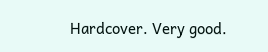Hardcover. Very good.